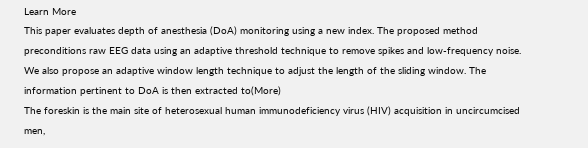Learn More
This paper evaluates depth of anesthesia (DoA) monitoring using a new index. The proposed method preconditions raw EEG data using an adaptive threshold technique to remove spikes and low-frequency noise. We also propose an adaptive window length technique to adjust the length of the sliding window. The information pertinent to DoA is then extracted to(More)
The foreskin is the main site of heterosexual human immunodeficiency virus (HIV) acquisition in uncircumcised men,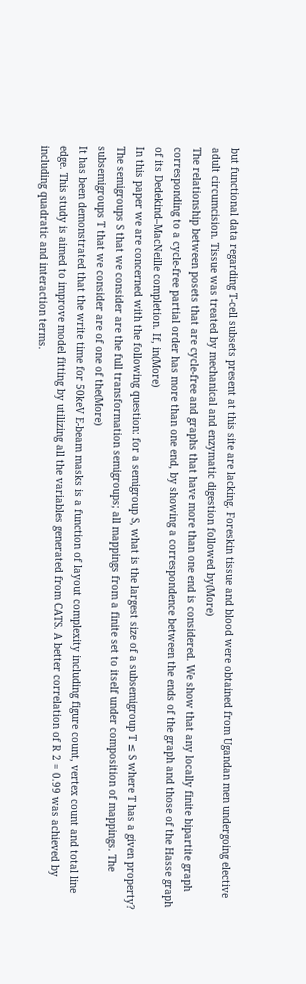but functional data regarding T-cell subsets present at this site are lacking. Foreskin tissue and blood were obtained from Ugandan men undergoing elective adult circumcision. Tissue was treated by mechanical and enzymatic digestion followed by(More)
The relationship between posets that are cycle-free and graphs that have more than one end is considered. We show that any locally finite bipartite graph corresponding to a cycle-free partial order has more than one end, by showing a correspondence between the ends of the graph and those of the Hasse graph of its Dedekind–MacNeille completion. If, in(More)
In this paper we are concerned with the following question: for a semigroup S, what is the largest size of a subsemigroup T ≤ S where T has a given property? The semigroups S that we consider are the full transformation semigroups; all mappings from a finite set to itself under composition of mappings. The subsemigroups T that we consider are of one of the(More)
It has been demonstrated that the write time for 50keV E-beam masks is a function of layout complexity including figure count, vertex count and total line edge. This study is aimed to improve model fitting by utilizing all the variables generated from CATS. A better correlation of R 2 = 0.99 was achieved by including quadratic and interaction terms.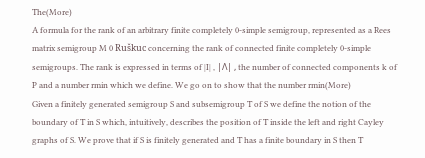The(More)
A formula for the rank of an arbitrary finite completely 0-simple semigroup, represented as a Rees matrix semigroup M 0 Ruškuc concerning the rank of connected finite completely 0-simple semigroups. The rank is expressed in terms of |I| , |Λ| , the number of connected components k of P and a number rmin which we define. We go on to show that the number rmin(More)
Given a finitely generated semigroup S and subsemigroup T of S we define the notion of the boundary of T in S which, intuitively, describes the position of T inside the left and right Cayley graphs of S. We prove that if S is finitely generated and T has a finite boundary in S then T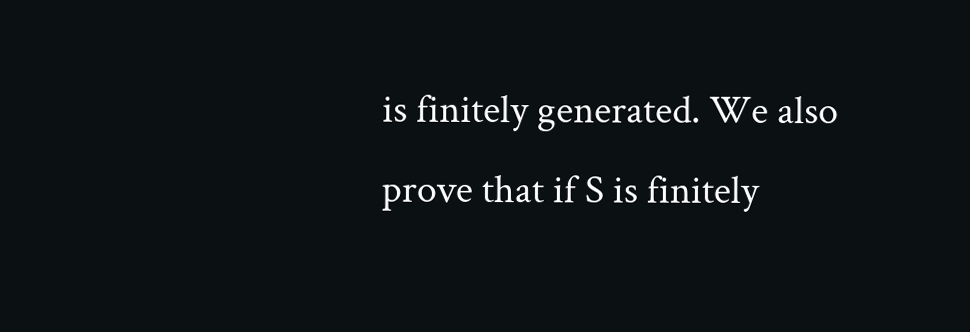is finitely generated. We also prove that if S is finitely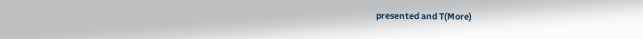presented and T(More)